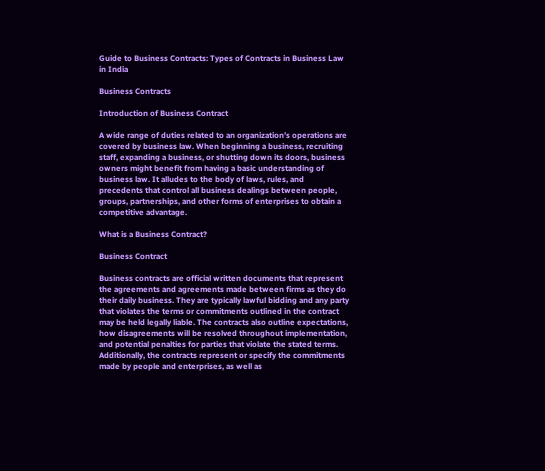Guide to Business Contracts: Types of Contracts in Business Law in India

Business Contracts

Introduction of Business Contract

A wide range of duties related to an organization’s operations are covered by business law. When beginning a business, recruiting staff, expanding a business, or shutting down its doors, business owners might benefit from having a basic understanding of business law. It alludes to the body of laws, rules, and precedents that control all business dealings between people, groups, partnerships, and other forms of enterprises to obtain a competitive advantage.

What is a Business Contract?

Business Contract

Business contracts are official written documents that represent the agreements and agreements made between firms as they do their daily business. They are typically lawful bidding and any party that violates the terms or commitments outlined in the contract may be held legally liable. The contracts also outline expectations, how disagreements will be resolved throughout implementation, and potential penalties for parties that violate the stated terms. Additionally, the contracts represent or specify the commitments made by people and enterprises, as well as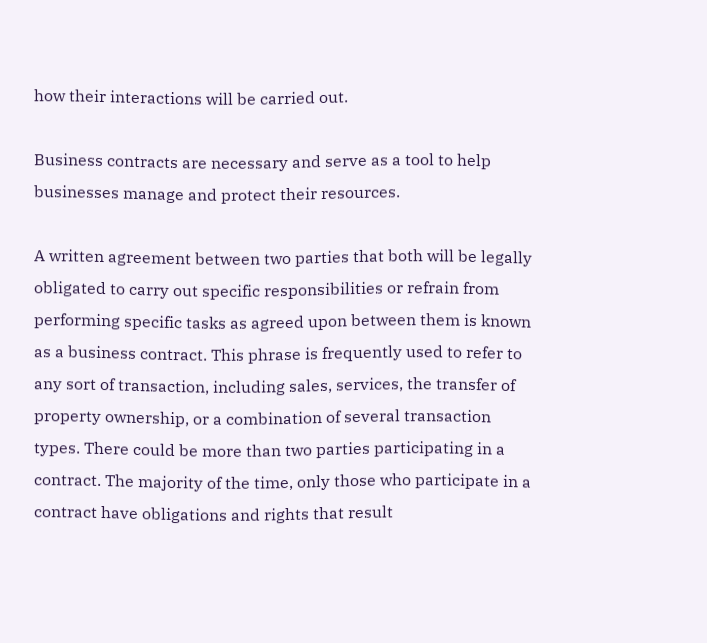how their interactions will be carried out.

Business contracts are necessary and serve as a tool to help businesses manage and protect their resources.

A written agreement between two parties that both will be legally obligated to carry out specific responsibilities or refrain from performing specific tasks as agreed upon between them is known as a business contract. This phrase is frequently used to refer to any sort of transaction, including sales, services, the transfer of property ownership, or a combination of several transaction types. There could be more than two parties participating in a contract. The majority of the time, only those who participate in a contract have obligations and rights that result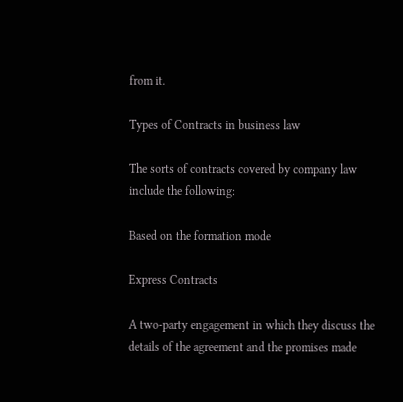from it.

Types of Contracts in business law

The sorts of contracts covered by company law include the following:

Based on the formation mode

Express Contracts

A two-party engagement in which they discuss the details of the agreement and the promises made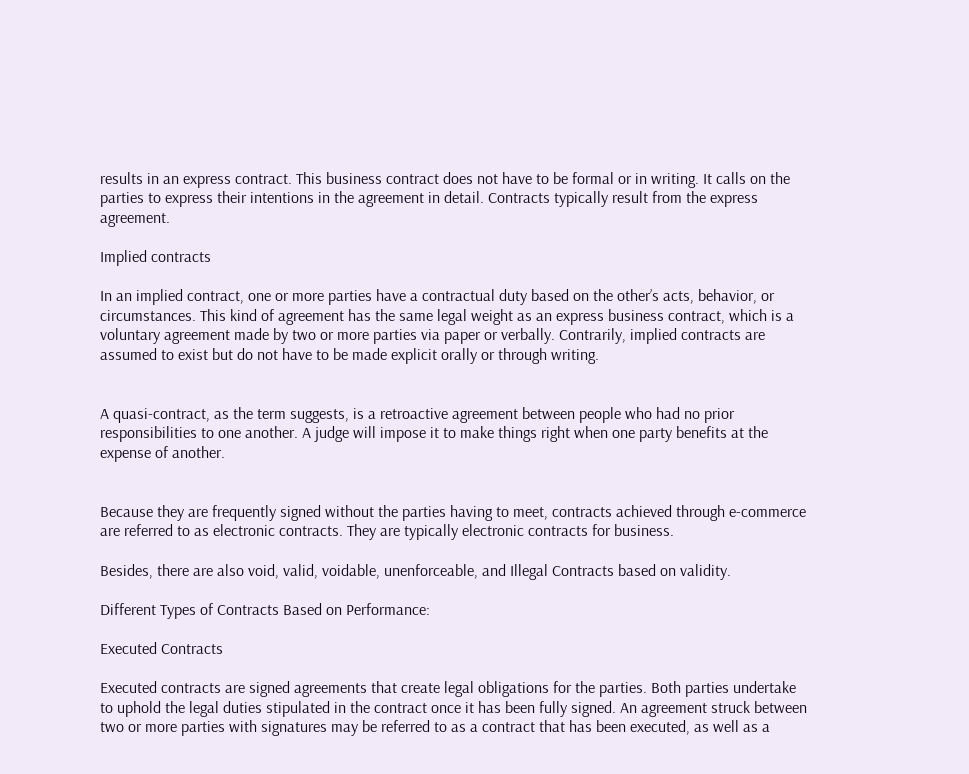results in an express contract. This business contract does not have to be formal or in writing. It calls on the parties to express their intentions in the agreement in detail. Contracts typically result from the express agreement.

Implied contracts

In an implied contract, one or more parties have a contractual duty based on the other’s acts, behavior, or circumstances. This kind of agreement has the same legal weight as an express business contract, which is a voluntary agreement made by two or more parties via paper or verbally. Contrarily, implied contracts are assumed to exist but do not have to be made explicit orally or through writing.


A quasi-contract, as the term suggests, is a retroactive agreement between people who had no prior responsibilities to one another. A judge will impose it to make things right when one party benefits at the expense of another.


Because they are frequently signed without the parties having to meet, contracts achieved through e-commerce are referred to as electronic contracts. They are typically electronic contracts for business.

Besides, there are also void, valid, voidable, unenforceable, and Illegal Contracts based on validity.

Different Types of Contracts Based on Performance:

Executed Contracts

Executed contracts are signed agreements that create legal obligations for the parties. Both parties undertake to uphold the legal duties stipulated in the contract once it has been fully signed. An agreement struck between two or more parties with signatures may be referred to as a contract that has been executed, as well as a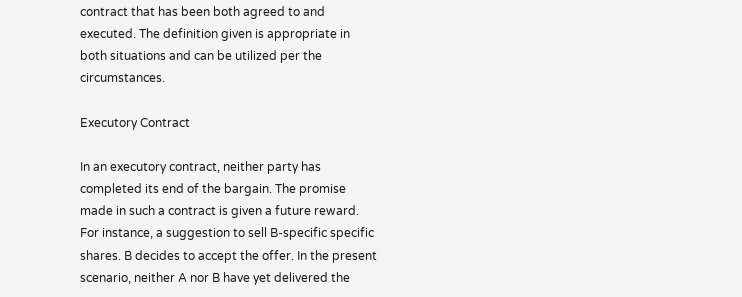contract that has been both agreed to and executed. The definition given is appropriate in both situations and can be utilized per the circumstances.

Executory Contract

In an executory contract, neither party has completed its end of the bargain. The promise made in such a contract is given a future reward. For instance, a suggestion to sell B-specific specific shares. B decides to accept the offer. In the present scenario, neither A nor B have yet delivered the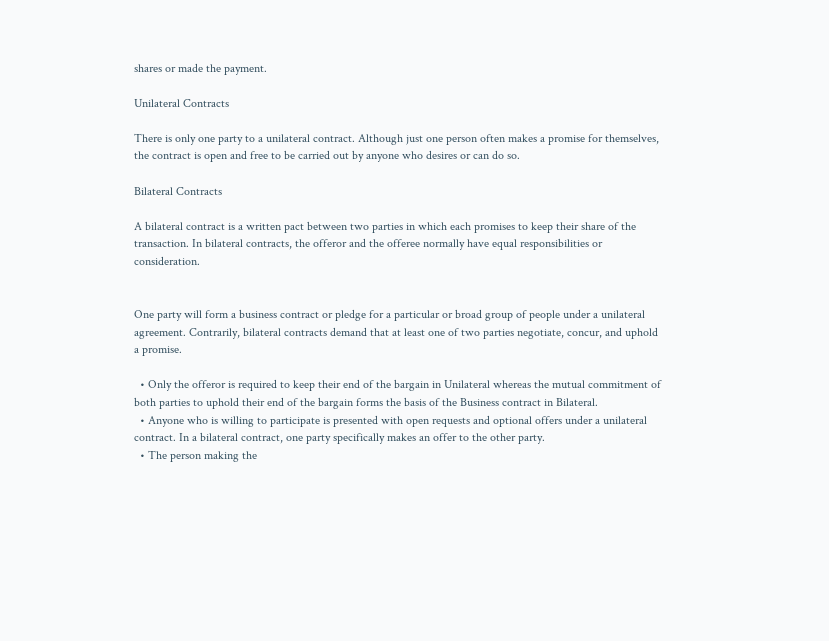shares or made the payment.

Unilateral Contracts

There is only one party to a unilateral contract. Although just one person often makes a promise for themselves, the contract is open and free to be carried out by anyone who desires or can do so.

Bilateral Contracts

A bilateral contract is a written pact between two parties in which each promises to keep their share of the transaction. In bilateral contracts, the offeror and the offeree normally have equal responsibilities or consideration.


One party will form a business contract or pledge for a particular or broad group of people under a unilateral agreement. Contrarily, bilateral contracts demand that at least one of two parties negotiate, concur, and uphold a promise.

  • Only the offeror is required to keep their end of the bargain in Unilateral whereas the mutual commitment of both parties to uphold their end of the bargain forms the basis of the Business contract in Bilateral.
  • Anyone who is willing to participate is presented with open requests and optional offers under a unilateral contract. In a bilateral contract, one party specifically makes an offer to the other party.
  • The person making the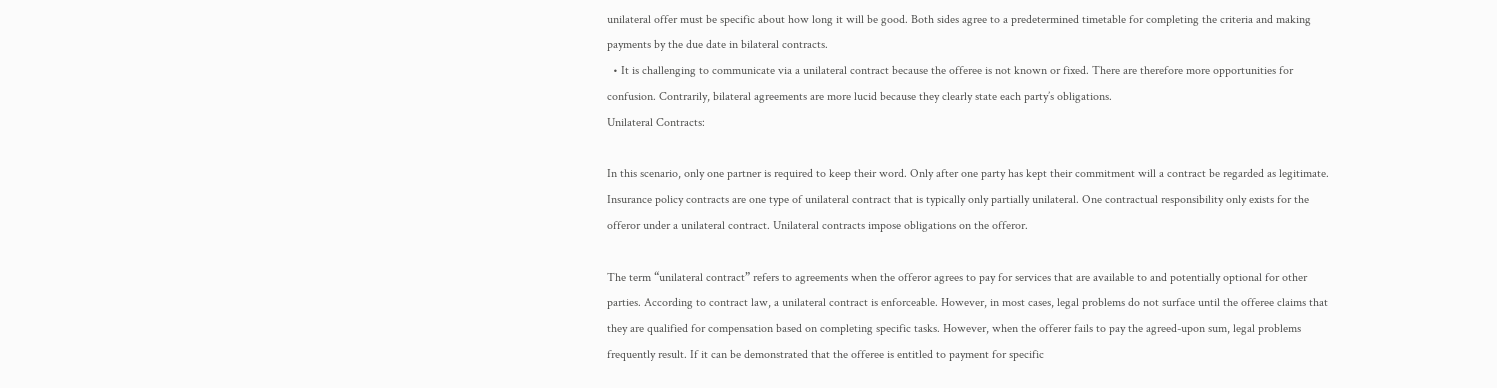unilateral offer must be specific about how long it will be good. Both sides agree to a predetermined timetable for completing the criteria and making payments by the due date in bilateral contracts.
  • It is challenging to communicate via a unilateral contract because the offeree is not known or fixed. There are therefore more opportunities for confusion. Contrarily, bilateral agreements are more lucid because they clearly state each party’s obligations.
Unilateral Contracts:

In this scenario, only one partner is required to keep their word. Only after one party has kept their commitment will a contract be regarded as legitimate.  Insurance policy contracts are one type of unilateral contract that is typically only partially unilateral. One contractual responsibility only exists for the offeror under a unilateral contract. Unilateral contracts impose obligations on the offeror.

The term “unilateral contract” refers to agreements when the offeror agrees to pay for services that are available to and potentially optional for other parties. According to contract law, a unilateral contract is enforceable. However, in most cases, legal problems do not surface until the offeree claims that they are qualified for compensation based on completing specific tasks. However, when the offerer fails to pay the agreed-upon sum, legal problems frequently result. If it can be demonstrated that the offeree is entitled to payment for specific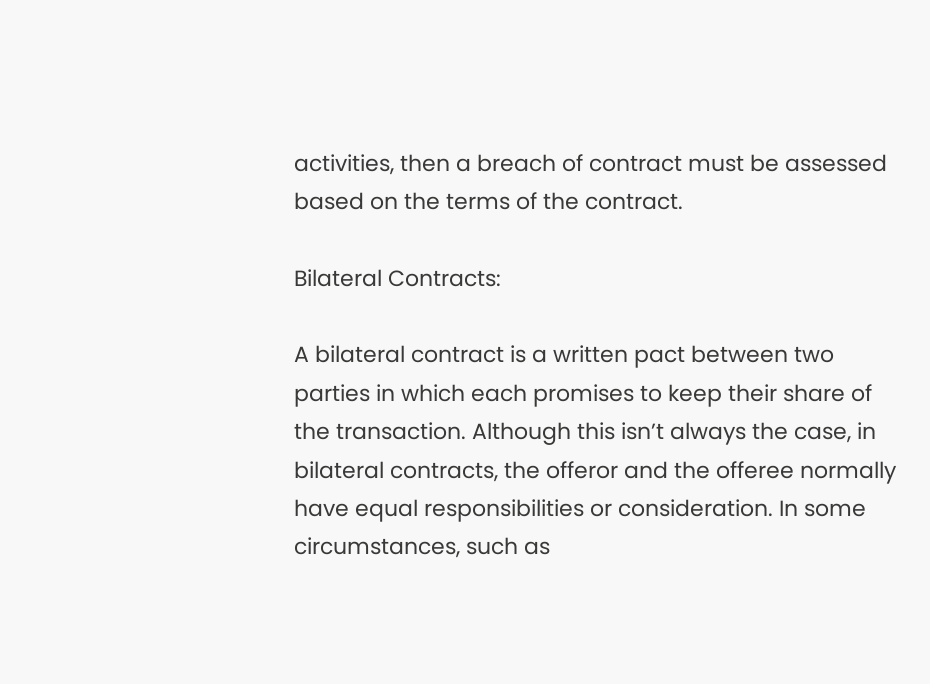activities, then a breach of contract must be assessed based on the terms of the contract.

Bilateral Contracts:

A bilateral contract is a written pact between two parties in which each promises to keep their share of the transaction. Although this isn’t always the case, in bilateral contracts, the offeror and the offeree normally have equal responsibilities or consideration. In some circumstances, such as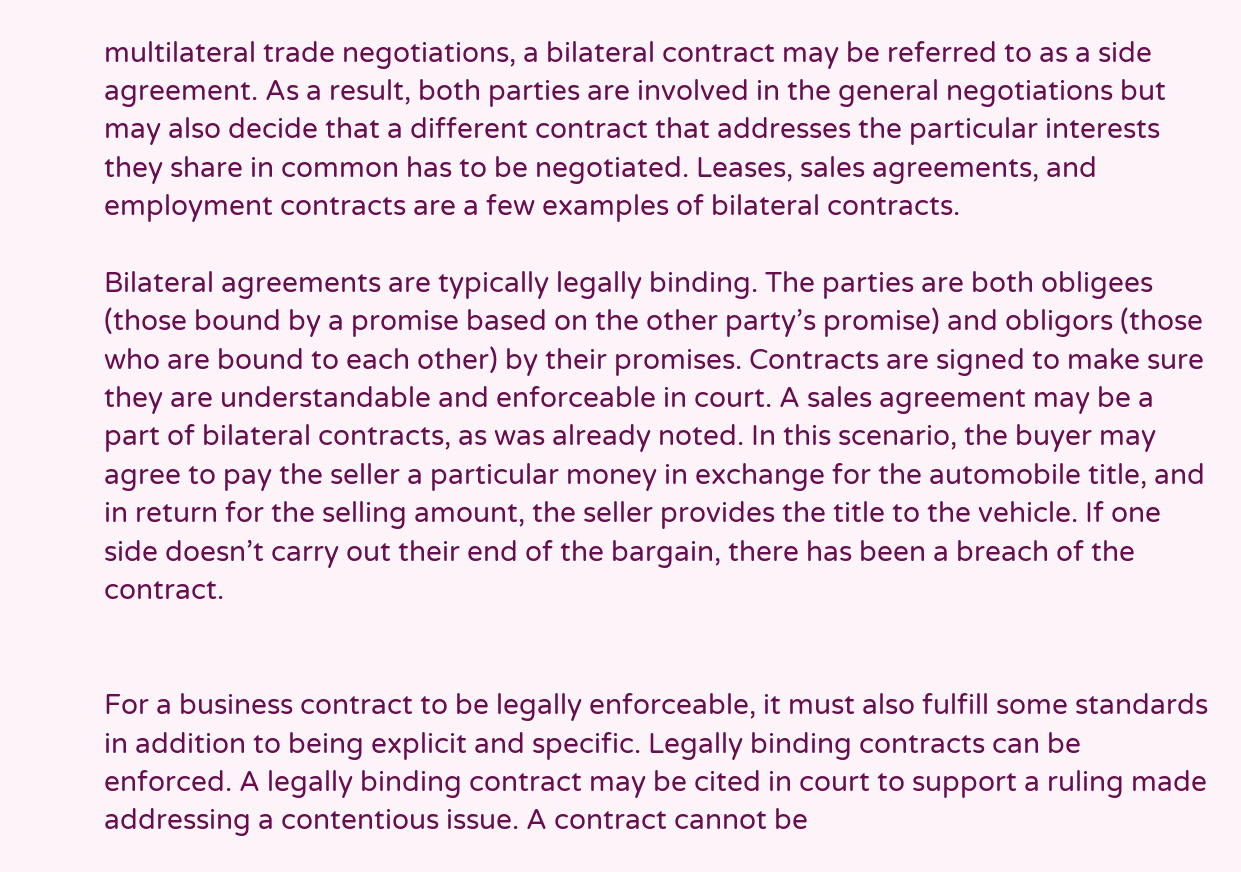multilateral trade negotiations, a bilateral contract may be referred to as a side agreement. As a result, both parties are involved in the general negotiations but may also decide that a different contract that addresses the particular interests they share in common has to be negotiated. Leases, sales agreements, and employment contracts are a few examples of bilateral contracts.

Bilateral agreements are typically legally binding. The parties are both obligees (those bound by a promise based on the other party’s promise) and obligors (those who are bound to each other) by their promises. Contracts are signed to make sure they are understandable and enforceable in court. A sales agreement may be a part of bilateral contracts, as was already noted. In this scenario, the buyer may agree to pay the seller a particular money in exchange for the automobile title, and in return for the selling amount, the seller provides the title to the vehicle. If one side doesn’t carry out their end of the bargain, there has been a breach of the contract.


For a business contract to be legally enforceable, it must also fulfill some standards in addition to being explicit and specific. Legally binding contracts can be enforced. A legally binding contract may be cited in court to support a ruling made addressing a contentious issue. A contract cannot be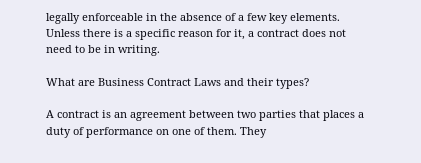legally enforceable in the absence of a few key elements. Unless there is a specific reason for it, a contract does not need to be in writing.

What are Business Contract Laws and their types?

A contract is an agreement between two parties that places a duty of performance on one of them. They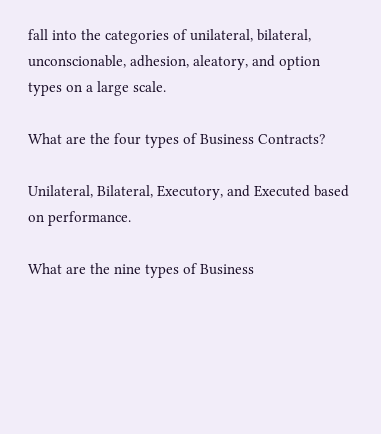fall into the categories of unilateral, bilateral, unconscionable, adhesion, aleatory, and option types on a large scale.

What are the four types of Business Contracts?

Unilateral, Bilateral, Executory, and Executed based on performance.

What are the nine types of Business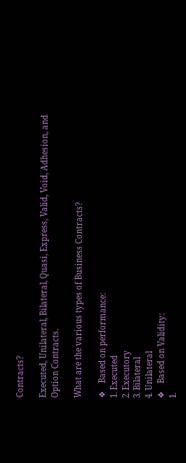Contracts?

Executed, Unilateral, Bilateral, Quasi, Express, Valid, Void, Adhesion, and Option Contracts.

What are the various types of Business Contracts?

❖    Based on performance:
1. Executed
2. Executory
3. Bilateral
4. Unilateral
❖    Based on Validity:
1.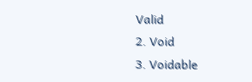Valid
2. Void
3. Voidable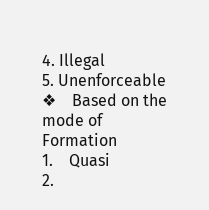4. Illegal
5. Unenforceable
❖    Based on the mode of Formation
1.    Quasi
2.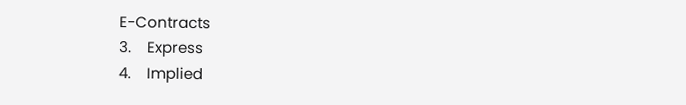E-Contracts
3.    Express
4.    Implied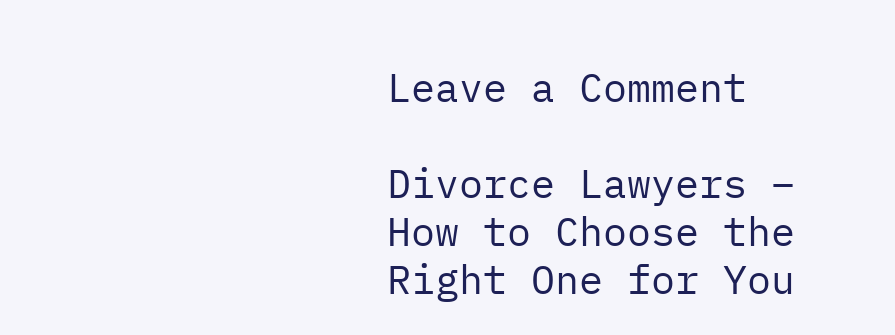Leave a Comment

Divorce Lawyers – How to Choose the Right One for You